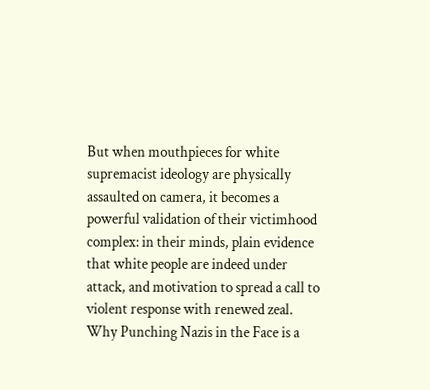But when mouthpieces for white supremacist ideology are physically assaulted on camera, it becomes a powerful validation of their victimhood complex: in their minds, plain evidence that white people are indeed under attack, and motivation to spread a call to violent response with renewed zeal.
Why Punching Nazis in the Face is a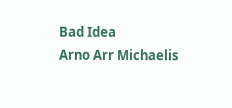Bad Idea
Arno Arr Michaelis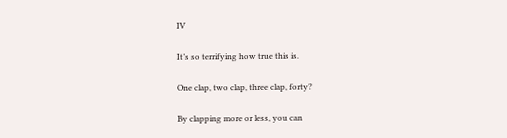IV

It’s so terrifying how true this is.

One clap, two clap, three clap, forty?

By clapping more or less, you can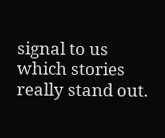signal to us which stories really stand out.